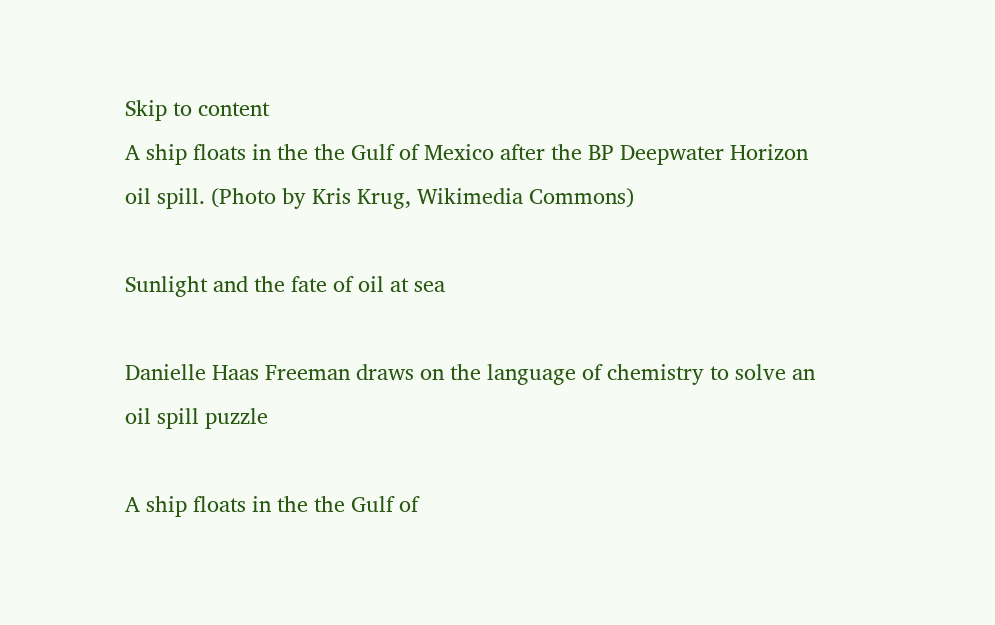Skip to content
A ship floats in the the Gulf of Mexico after the BP Deepwater Horizon oil spill. (Photo by Kris Krug, Wikimedia Commons)

Sunlight and the fate of oil at sea

Danielle Haas Freeman draws on the language of chemistry to solve an oil spill puzzle

A ship floats in the the Gulf of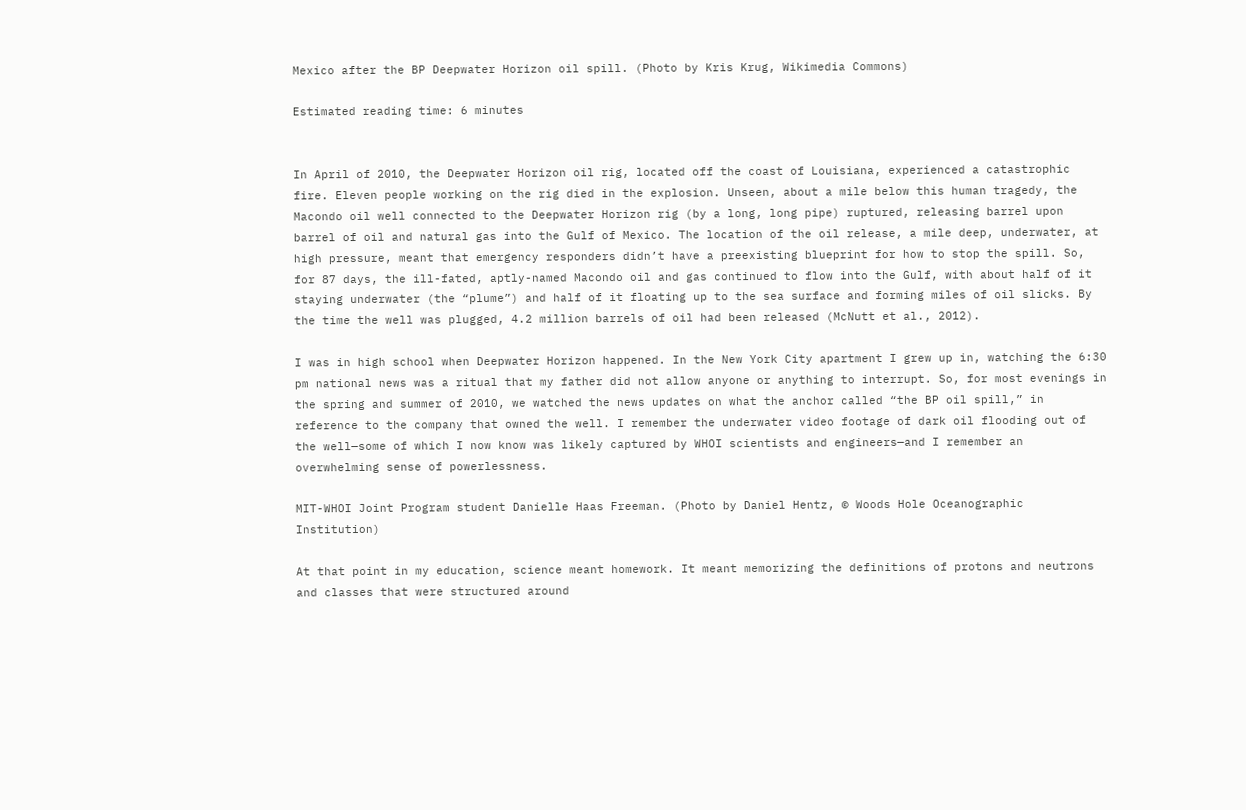Mexico after the BP Deepwater Horizon oil spill. (Photo by Kris Krug, Wikimedia Commons)

Estimated reading time: 6 minutes


In April of 2010, the Deepwater Horizon oil rig, located off the coast of Louisiana, experienced a catastrophic fire. Eleven people working on the rig died in the explosion. Unseen, about a mile below this human tragedy, the Macondo oil well connected to the Deepwater Horizon rig (by a long, long pipe) ruptured, releasing barrel upon barrel of oil and natural gas into the Gulf of Mexico. The location of the oil release, a mile deep, underwater, at high pressure, meant that emergency responders didn’t have a preexisting blueprint for how to stop the spill. So, for 87 days, the ill-fated, aptly-named Macondo oil and gas continued to flow into the Gulf, with about half of it staying underwater (the “plume”) and half of it floating up to the sea surface and forming miles of oil slicks. By the time the well was plugged, 4.2 million barrels of oil had been released (McNutt et al., 2012).

I was in high school when Deepwater Horizon happened. In the New York City apartment I grew up in, watching the 6:30 pm national news was a ritual that my father did not allow anyone or anything to interrupt. So, for most evenings in the spring and summer of 2010, we watched the news updates on what the anchor called “the BP oil spill,” in reference to the company that owned the well. I remember the underwater video footage of dark oil flooding out of the well—some of which I now know was likely captured by WHOI scientists and engineers—and I remember an overwhelming sense of powerlessness.

MIT-WHOI Joint Program student Danielle Haas Freeman. (Photo by Daniel Hentz, © Woods Hole Oceanographic Institution)

At that point in my education, science meant homework. It meant memorizing the definitions of protons and neutrons and classes that were structured around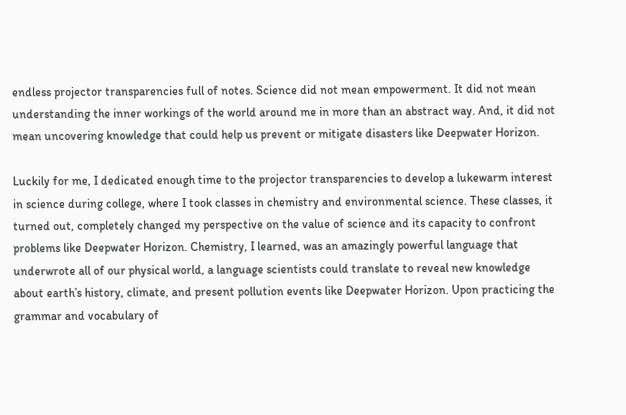endless projector transparencies full of notes. Science did not mean empowerment. It did not mean understanding the inner workings of the world around me in more than an abstract way. And, it did not mean uncovering knowledge that could help us prevent or mitigate disasters like Deepwater Horizon.

Luckily for me, I dedicated enough time to the projector transparencies to develop a lukewarm interest in science during college, where I took classes in chemistry and environmental science. These classes, it turned out, completely changed my perspective on the value of science and its capacity to confront problems like Deepwater Horizon. Chemistry, I learned, was an amazingly powerful language that underwrote all of our physical world, a language scientists could translate to reveal new knowledge about earth’s history, climate, and present pollution events like Deepwater Horizon. Upon practicing the grammar and vocabulary of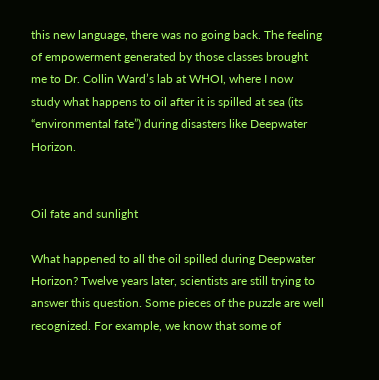this new language, there was no going back. The feeling of empowerment generated by those classes brought me to Dr. Collin Ward’s lab at WHOI, where I now study what happens to oil after it is spilled at sea (its “environmental fate”) during disasters like Deepwater Horizon.


Oil fate and sunlight

What happened to all the oil spilled during Deepwater Horizon? Twelve years later, scientists are still trying to answer this question. Some pieces of the puzzle are well recognized. For example, we know that some of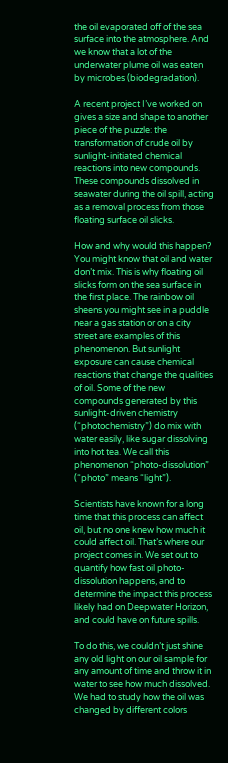the oil evaporated off of the sea surface into the atmosphere. And we know that a lot of the underwater plume oil was eaten by microbes (biodegradation).

A recent project I’ve worked on gives a size and shape to another piece of the puzzle: the transformation of crude oil by sunlight-initiated chemical reactions into new compounds. These compounds dissolved in seawater during the oil spill, acting as a removal process from those floating surface oil slicks.

How and why would this happen? You might know that oil and water don’t mix. This is why floating oil slicks form on the sea surface in the first place. The rainbow oil sheens you might see in a puddle near a gas station or on a city street are examples of this phenomenon. But sunlight exposure can cause chemical reactions that change the qualities of oil. Some of the new compounds generated by this sunlight-driven chemistry (“photochemistry”) do mix with water easily, like sugar dissolving into hot tea. We call this phenomenon “photo-dissolution” (“photo” means “light”).

Scientists have known for a long time that this process can affect oil, but no one knew how much it could affect oil. That’s where our project comes in. We set out to quantify how fast oil photo-dissolution happens, and to determine the impact this process likely had on Deepwater Horizon, and could have on future spills.

To do this, we couldn’t just shine any old light on our oil sample for any amount of time and throw it in water to see how much dissolved. We had to study how the oil was changed by different colors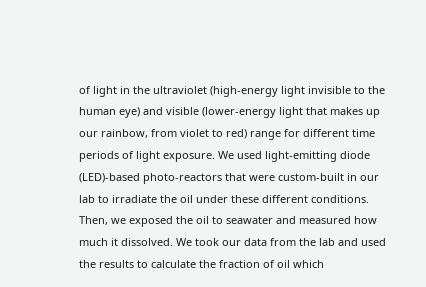of light in the ultraviolet (high-energy light invisible to the human eye) and visible (lower-energy light that makes up our rainbow, from violet to red) range for different time periods of light exposure. We used light-emitting diode (LED)-based photo-reactors that were custom-built in our lab to irradiate the oil under these different conditions. Then, we exposed the oil to seawater and measured how much it dissolved. We took our data from the lab and used the results to calculate the fraction of oil which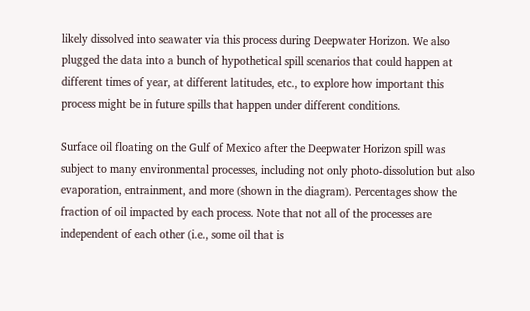likely dissolved into seawater via this process during Deepwater Horizon. We also plugged the data into a bunch of hypothetical spill scenarios that could happen at different times of year, at different latitudes, etc., to explore how important this process might be in future spills that happen under different conditions.

Surface oil floating on the Gulf of Mexico after the Deepwater Horizon spill was subject to many environmental processes, including not only photo-dissolution but also evaporation, entrainment, and more (shown in the diagram). Percentages show the fraction of oil impacted by each process. Note that not all of the processes are independent of each other (i.e., some oil that is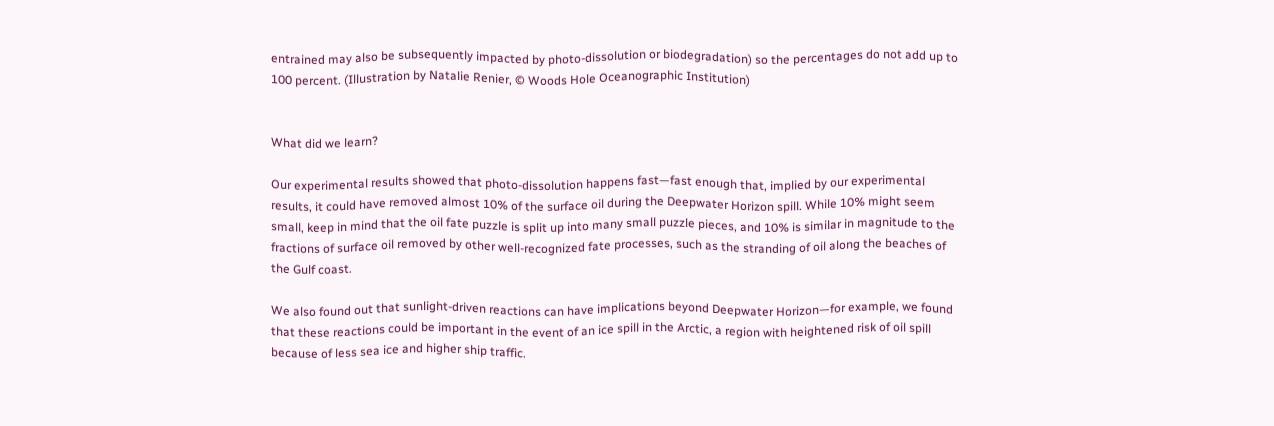entrained may also be subsequently impacted by photo-dissolution or biodegradation) so the percentages do not add up to 100 percent. (Illustration by Natalie Renier, © Woods Hole Oceanographic Institution)


What did we learn?

Our experimental results showed that photo-dissolution happens fast—fast enough that, implied by our experimental results, it could have removed almost 10% of the surface oil during the Deepwater Horizon spill. While 10% might seem small, keep in mind that the oil fate puzzle is split up into many small puzzle pieces, and 10% is similar in magnitude to the fractions of surface oil removed by other well-recognized fate processes, such as the stranding of oil along the beaches of the Gulf coast.

We also found out that sunlight-driven reactions can have implications beyond Deepwater Horizon—for example, we found that these reactions could be important in the event of an ice spill in the Arctic, a region with heightened risk of oil spill because of less sea ice and higher ship traffic.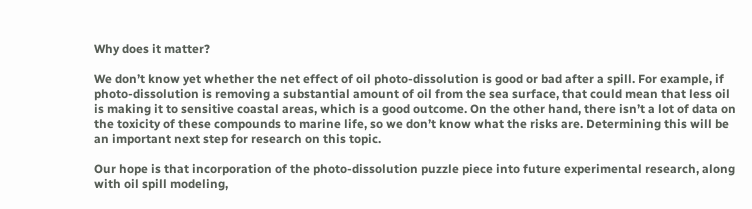Why does it matter?

We don’t know yet whether the net effect of oil photo-dissolution is good or bad after a spill. For example, if photo-dissolution is removing a substantial amount of oil from the sea surface, that could mean that less oil is making it to sensitive coastal areas, which is a good outcome. On the other hand, there isn’t a lot of data on the toxicity of these compounds to marine life, so we don’t know what the risks are. Determining this will be an important next step for research on this topic.

Our hope is that incorporation of the photo-dissolution puzzle piece into future experimental research, along with oil spill modeling,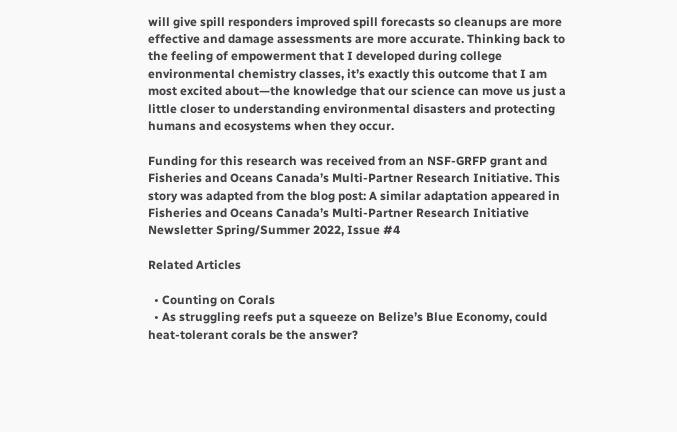will give spill responders improved spill forecasts so cleanups are more effective and damage assessments are more accurate. Thinking back to the feeling of empowerment that I developed during college environmental chemistry classes, it’s exactly this outcome that I am most excited about—the knowledge that our science can move us just a little closer to understanding environmental disasters and protecting humans and ecosystems when they occur.

Funding for this research was received from an NSF-GRFP grant and Fisheries and Oceans Canada’s Multi-Partner Research Initiative. This story was adapted from the blog post: A similar adaptation appeared in Fisheries and Oceans Canada’s Multi-Partner Research Initiative Newsletter Spring/Summer 2022, Issue #4

Related Articles

  • Counting on Corals
  • As struggling reefs put a squeeze on Belize’s Blue Economy, could heat-tolerant corals be the answer?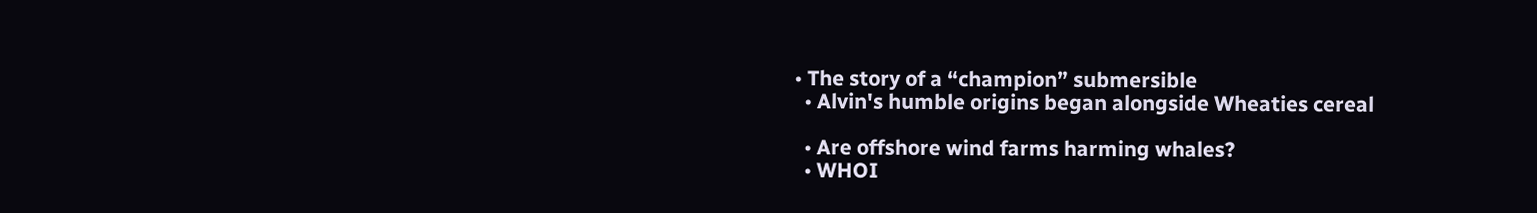• The story of a “champion” submersible
  • Alvin's humble origins began alongside Wheaties cereal

  • Are offshore wind farms harming whales?
  • WHOI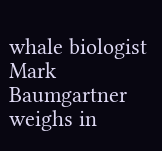whale biologist Mark Baumgartner weighs in